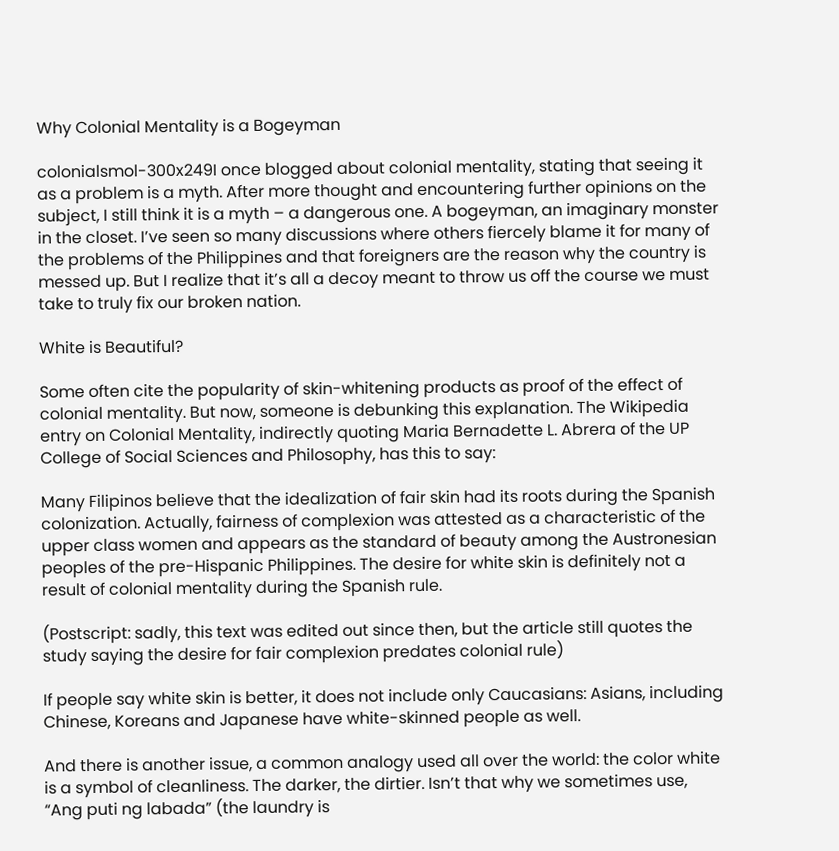Why Colonial Mentality is a Bogeyman

colonialsmol-300x249I once blogged about colonial mentality, stating that seeing it as a problem is a myth. After more thought and encountering further opinions on the subject, I still think it is a myth – a dangerous one. A bogeyman, an imaginary monster in the closet. I’ve seen so many discussions where others fiercely blame it for many of the problems of the Philippines and that foreigners are the reason why the country is messed up. But I realize that it’s all a decoy meant to throw us off the course we must take to truly fix our broken nation.

White is Beautiful?

Some often cite the popularity of skin-whitening products as proof of the effect of colonial mentality. But now, someone is debunking this explanation. The Wikipedia entry on Colonial Mentality, indirectly quoting Maria Bernadette L. Abrera of the UP College of Social Sciences and Philosophy, has this to say:

Many Filipinos believe that the idealization of fair skin had its roots during the Spanish colonization. Actually, fairness of complexion was attested as a characteristic of the upper class women and appears as the standard of beauty among the Austronesian peoples of the pre-Hispanic Philippines. The desire for white skin is definitely not a result of colonial mentality during the Spanish rule.

(Postscript: sadly, this text was edited out since then, but the article still quotes the study saying the desire for fair complexion predates colonial rule)

If people say white skin is better, it does not include only Caucasians: Asians, including Chinese, Koreans and Japanese have white-skinned people as well.

And there is another issue, a common analogy used all over the world: the color white is a symbol of cleanliness. The darker, the dirtier. Isn’t that why we sometimes use, “Ang puti ng labada” (the laundry is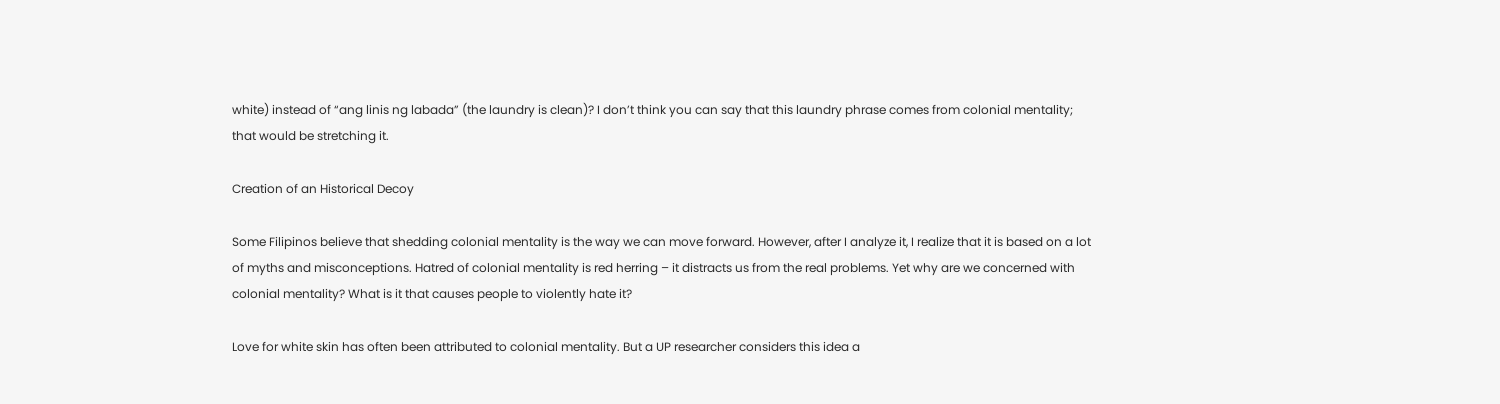white) instead of “ang linis ng labada” (the laundry is clean)? I don’t think you can say that this laundry phrase comes from colonial mentality; that would be stretching it.

Creation of an Historical Decoy

Some Filipinos believe that shedding colonial mentality is the way we can move forward. However, after I analyze it, I realize that it is based on a lot of myths and misconceptions. Hatred of colonial mentality is red herring – it distracts us from the real problems. Yet why are we concerned with colonial mentality? What is it that causes people to violently hate it?

Love for white skin has often been attributed to colonial mentality. But a UP researcher considers this idea a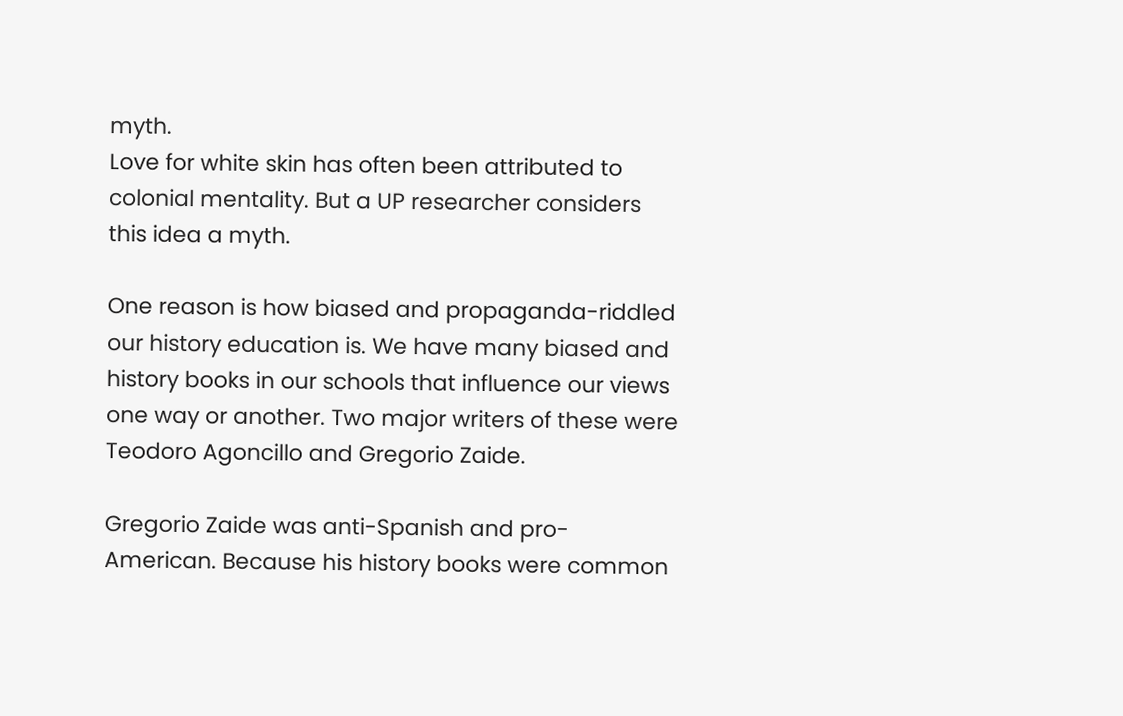myth.
Love for white skin has often been attributed to colonial mentality. But a UP researcher considers this idea a myth.

One reason is how biased and propaganda-riddled our history education is. We have many biased and history books in our schools that influence our views one way or another. Two major writers of these were Teodoro Agoncillo and Gregorio Zaide.

Gregorio Zaide was anti-Spanish and pro-American. Because his history books were common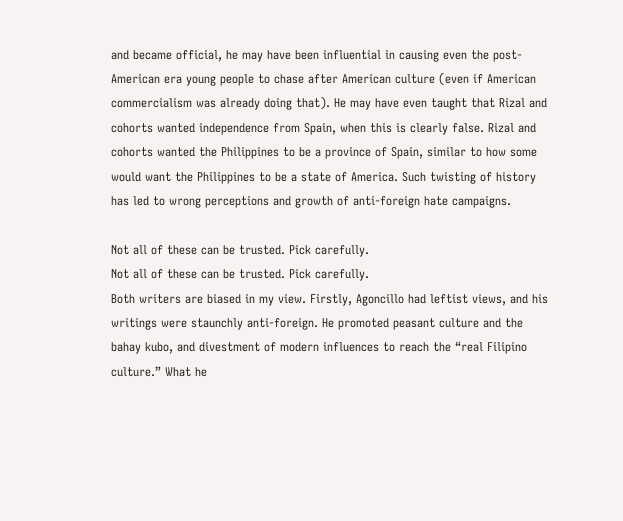and became official, he may have been influential in causing even the post-American era young people to chase after American culture (even if American commercialism was already doing that). He may have even taught that Rizal and cohorts wanted independence from Spain, when this is clearly false. Rizal and cohorts wanted the Philippines to be a province of Spain, similar to how some would want the Philippines to be a state of America. Such twisting of history has led to wrong perceptions and growth of anti-foreign hate campaigns.

Not all of these can be trusted. Pick carefully.
Not all of these can be trusted. Pick carefully.
Both writers are biased in my view. Firstly, Agoncillo had leftist views, and his writings were staunchly anti-foreign. He promoted peasant culture and the bahay kubo, and divestment of modern influences to reach the “real Filipino culture.” What he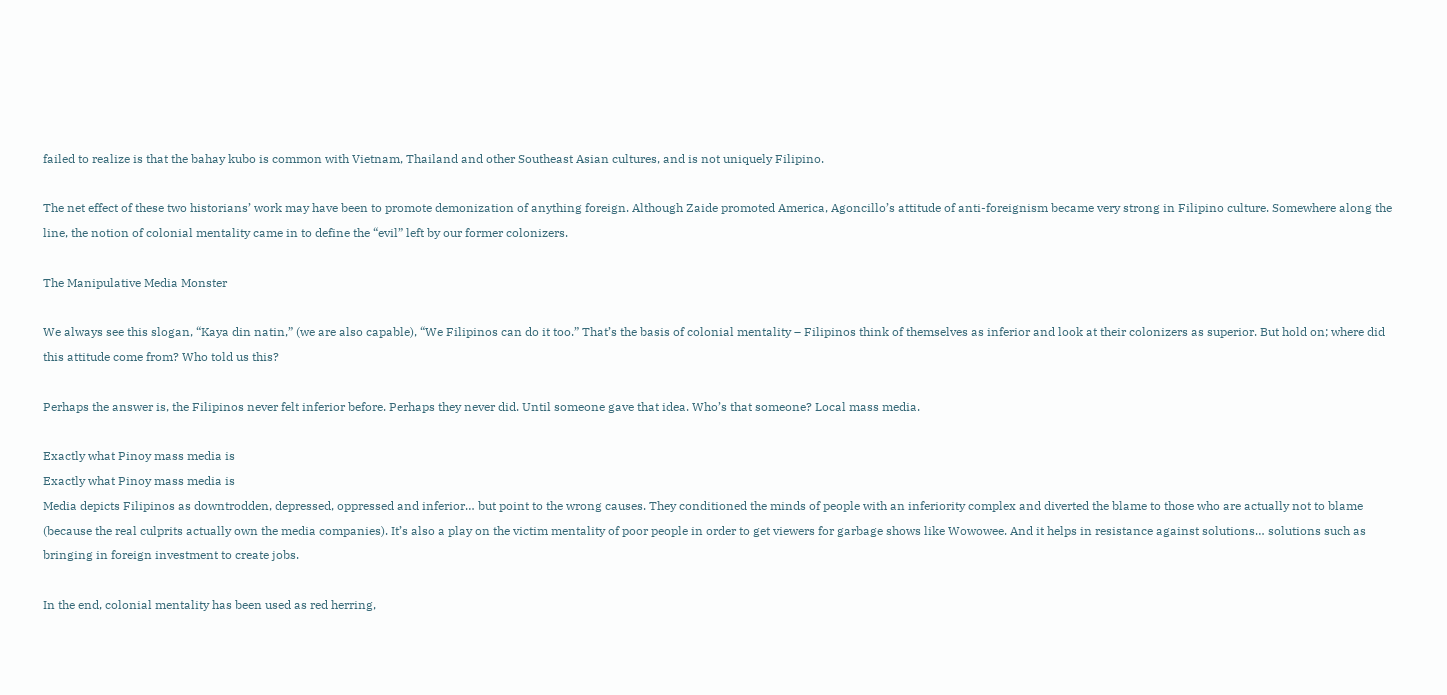failed to realize is that the bahay kubo is common with Vietnam, Thailand and other Southeast Asian cultures, and is not uniquely Filipino.

The net effect of these two historians’ work may have been to promote demonization of anything foreign. Although Zaide promoted America, Agoncillo’s attitude of anti-foreignism became very strong in Filipino culture. Somewhere along the line, the notion of colonial mentality came in to define the “evil” left by our former colonizers.

The Manipulative Media Monster

We always see this slogan, “Kaya din natin,” (we are also capable), “We Filipinos can do it too.” That’s the basis of colonial mentality – Filipinos think of themselves as inferior and look at their colonizers as superior. But hold on; where did this attitude come from? Who told us this?

Perhaps the answer is, the Filipinos never felt inferior before. Perhaps they never did. Until someone gave that idea. Who’s that someone? Local mass media.

Exactly what Pinoy mass media is
Exactly what Pinoy mass media is
Media depicts Filipinos as downtrodden, depressed, oppressed and inferior… but point to the wrong causes. They conditioned the minds of people with an inferiority complex and diverted the blame to those who are actually not to blame (because the real culprits actually own the media companies). It’s also a play on the victim mentality of poor people in order to get viewers for garbage shows like Wowowee. And it helps in resistance against solutions… solutions such as bringing in foreign investment to create jobs.

In the end, colonial mentality has been used as red herring,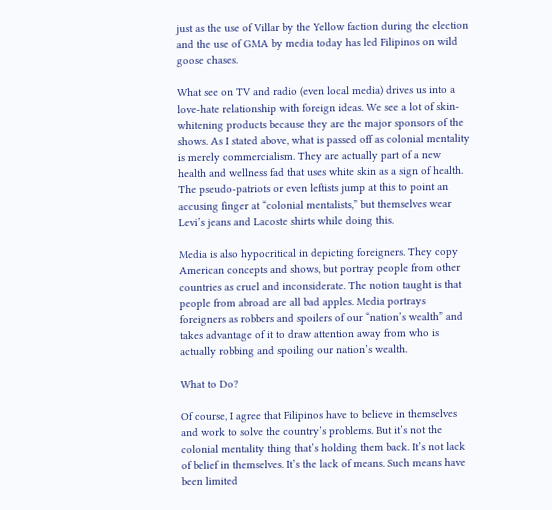just as the use of Villar by the Yellow faction during the election and the use of GMA by media today has led Filipinos on wild goose chases.

What see on TV and radio (even local media) drives us into a love-hate relationship with foreign ideas. We see a lot of skin-whitening products because they are the major sponsors of the shows. As I stated above, what is passed off as colonial mentality is merely commercialism. They are actually part of a new health and wellness fad that uses white skin as a sign of health. The pseudo-patriots or even leftists jump at this to point an accusing finger at “colonial mentalists,” but themselves wear Levi’s jeans and Lacoste shirts while doing this.

Media is also hypocritical in depicting foreigners. They copy American concepts and shows, but portray people from other countries as cruel and inconsiderate. The notion taught is that people from abroad are all bad apples. Media portrays foreigners as robbers and spoilers of our “nation’s wealth” and takes advantage of it to draw attention away from who is actually robbing and spoiling our nation’s wealth.

What to Do?

Of course, I agree that Filipinos have to believe in themselves and work to solve the country’s problems. But it’s not the colonial mentality thing that’s holding them back. It’s not lack of belief in themselves. It’s the lack of means. Such means have been limited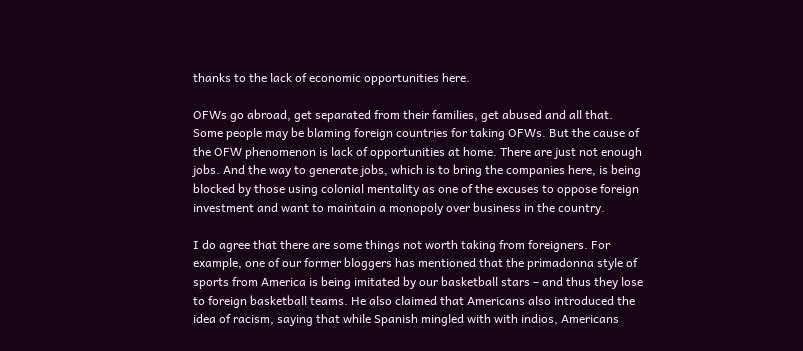thanks to the lack of economic opportunities here.

OFWs go abroad, get separated from their families, get abused and all that. Some people may be blaming foreign countries for taking OFWs. But the cause of the OFW phenomenon is lack of opportunities at home. There are just not enough jobs. And the way to generate jobs, which is to bring the companies here, is being blocked by those using colonial mentality as one of the excuses to oppose foreign investment and want to maintain a monopoly over business in the country.

I do agree that there are some things not worth taking from foreigners. For example, one of our former bloggers has mentioned that the primadonna style of sports from America is being imitated by our basketball stars – and thus they lose to foreign basketball teams. He also claimed that Americans also introduced the idea of racism, saying that while Spanish mingled with with indios, Americans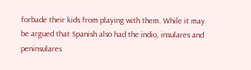forbade their kids from playing with them. While it may be argued that Spanish also had the indio, insulares and peninsulares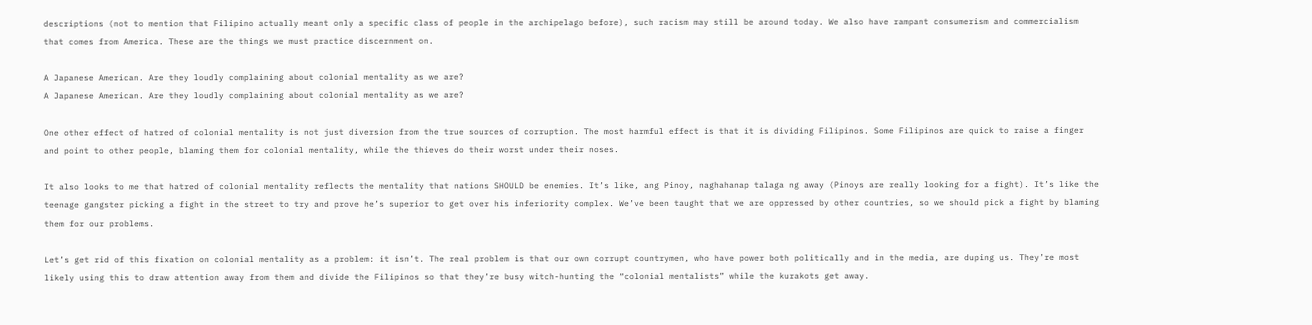descriptions (not to mention that Filipino actually meant only a specific class of people in the archipelago before), such racism may still be around today. We also have rampant consumerism and commercialism that comes from America. These are the things we must practice discernment on.

A Japanese American. Are they loudly complaining about colonial mentality as we are?
A Japanese American. Are they loudly complaining about colonial mentality as we are?

One other effect of hatred of colonial mentality is not just diversion from the true sources of corruption. The most harmful effect is that it is dividing Filipinos. Some Filipinos are quick to raise a finger and point to other people, blaming them for colonial mentality, while the thieves do their worst under their noses.

It also looks to me that hatred of colonial mentality reflects the mentality that nations SHOULD be enemies. It’s like, ang Pinoy, naghahanap talaga ng away (Pinoys are really looking for a fight). It’s like the teenage gangster picking a fight in the street to try and prove he’s superior to get over his inferiority complex. We’ve been taught that we are oppressed by other countries, so we should pick a fight by blaming them for our problems.

Let’s get rid of this fixation on colonial mentality as a problem: it isn’t. The real problem is that our own corrupt countrymen, who have power both politically and in the media, are duping us. They’re most likely using this to draw attention away from them and divide the Filipinos so that they’re busy witch-hunting the “colonial mentalists” while the kurakots get away.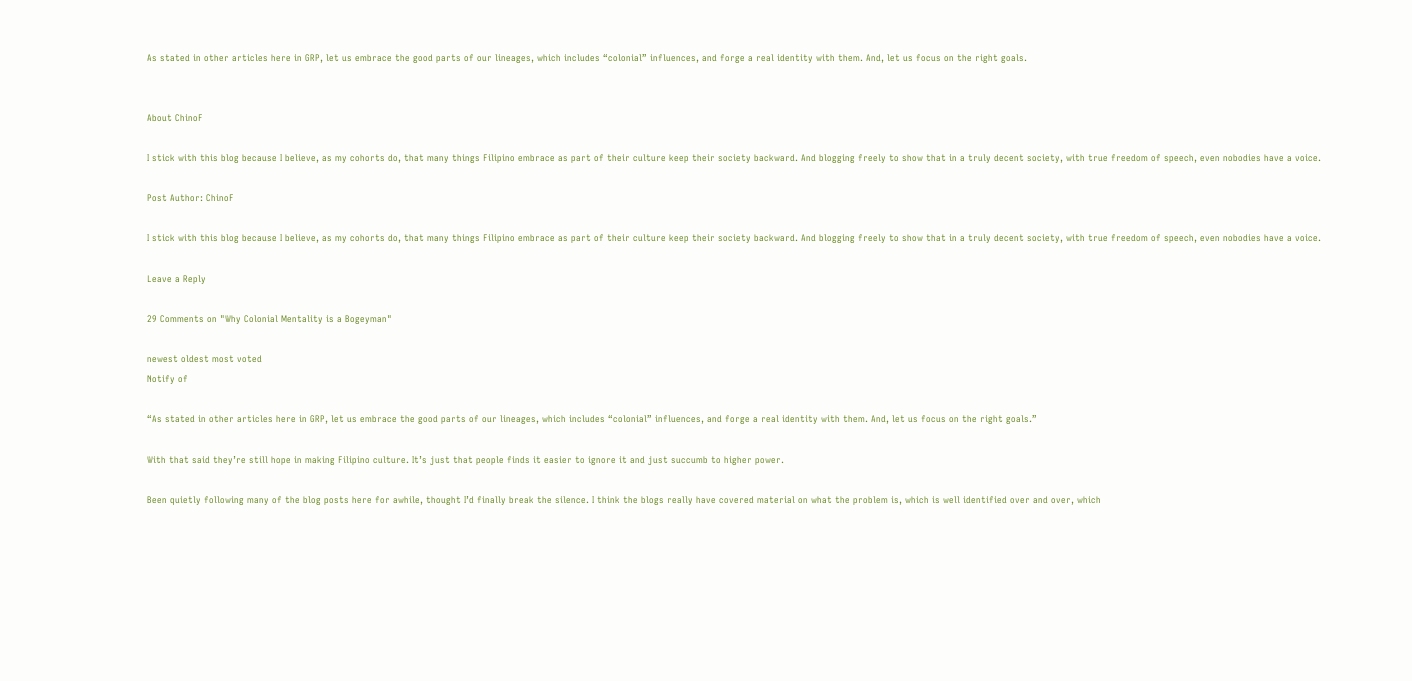As stated in other articles here in GRP, let us embrace the good parts of our lineages, which includes “colonial” influences, and forge a real identity with them. And, let us focus on the right goals.


About ChinoF

I stick with this blog because I believe, as my cohorts do, that many things Filipino embrace as part of their culture keep their society backward. And blogging freely to show that in a truly decent society, with true freedom of speech, even nobodies have a voice.

Post Author: ChinoF

I stick with this blog because I believe, as my cohorts do, that many things Filipino embrace as part of their culture keep their society backward. And blogging freely to show that in a truly decent society, with true freedom of speech, even nobodies have a voice.

Leave a Reply

29 Comments on "Why Colonial Mentality is a Bogeyman"

newest oldest most voted
Notify of

“As stated in other articles here in GRP, let us embrace the good parts of our lineages, which includes “colonial” influences, and forge a real identity with them. And, let us focus on the right goals.”

With that said they’re still hope in making Filipino culture. It’s just that people finds it easier to ignore it and just succumb to higher power.

Been quietly following many of the blog posts here for awhile, thought I’d finally break the silence. I think the blogs really have covered material on what the problem is, which is well identified over and over, which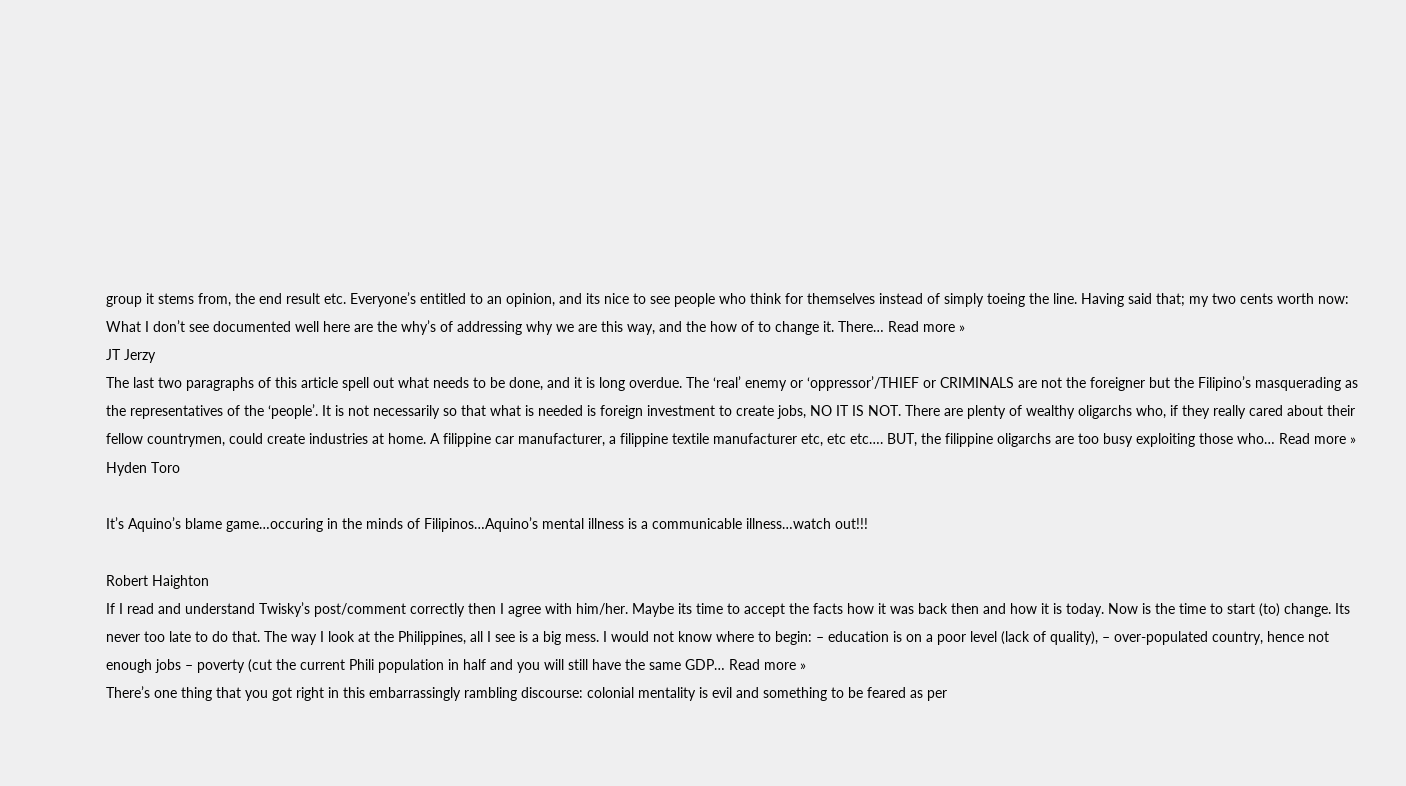group it stems from, the end result etc. Everyone’s entitled to an opinion, and its nice to see people who think for themselves instead of simply toeing the line. Having said that; my two cents worth now: What I don’t see documented well here are the why’s of addressing why we are this way, and the how of to change it. There… Read more »
JT Jerzy
The last two paragraphs of this article spell out what needs to be done, and it is long overdue. The ‘real’ enemy or ‘oppressor’/THIEF or CRIMINALS are not the foreigner but the Filipino’s masquerading as the representatives of the ‘people’. It is not necessarily so that what is needed is foreign investment to create jobs, NO IT IS NOT. There are plenty of wealthy oligarchs who, if they really cared about their fellow countrymen, could create industries at home. A filippine car manufacturer, a filippine textile manufacturer etc, etc etc…. BUT, the filippine oligarchs are too busy exploiting those who… Read more »
Hyden Toro

It’s Aquino’s blame game…occuring in the minds of Filipinos…Aquino’s mental illness is a communicable illness…watch out!!!

Robert Haighton
If I read and understand Twisky’s post/comment correctly then I agree with him/her. Maybe its time to accept the facts how it was back then and how it is today. Now is the time to start (to) change. Its never too late to do that. The way I look at the Philippines, all I see is a big mess. I would not know where to begin: – education is on a poor level (lack of quality), – over-populated country, hence not enough jobs – poverty (cut the current Phili population in half and you will still have the same GDP… Read more »
There’s one thing that you got right in this embarrassingly rambling discourse: colonial mentality is evil and something to be feared as per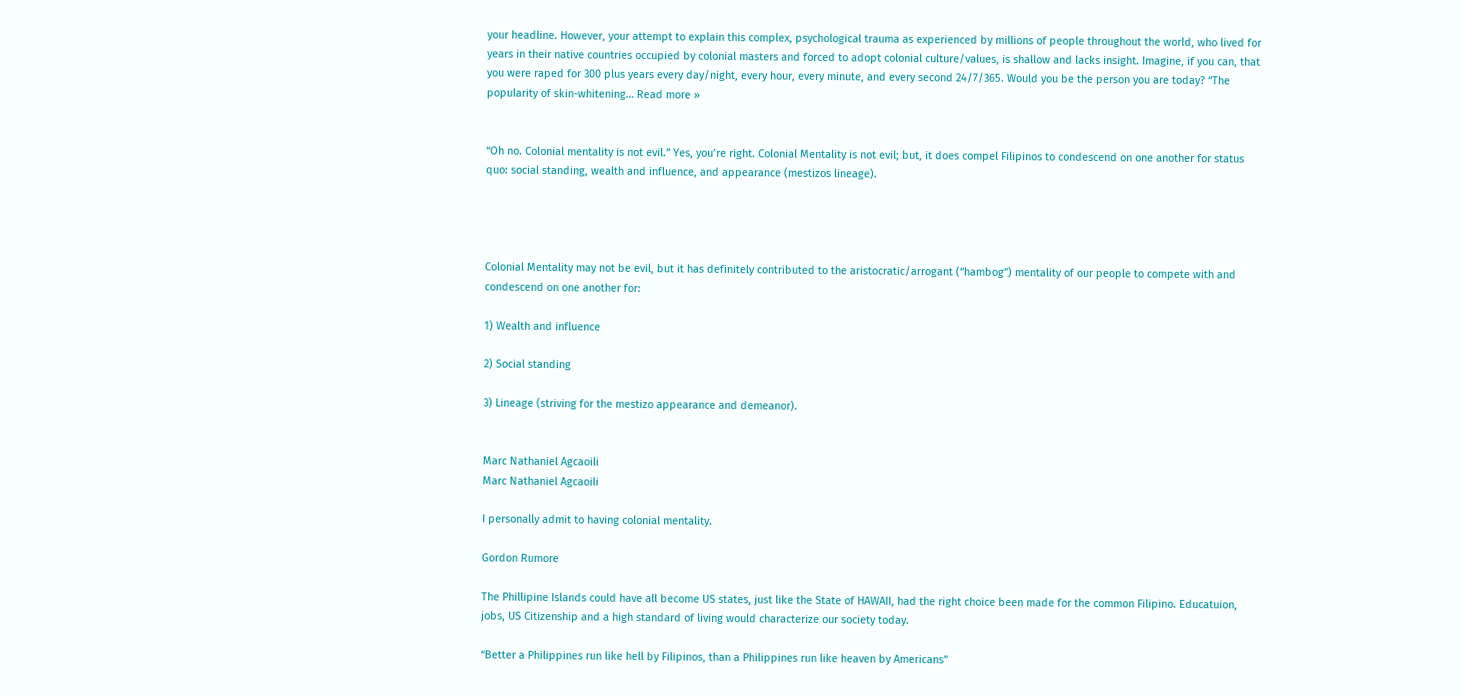your headline. However, your attempt to explain this complex, psychological trauma as experienced by millions of people throughout the world, who lived for years in their native countries occupied by colonial masters and forced to adopt colonial culture/values, is shallow and lacks insight. Imagine, if you can, that you were raped for 300 plus years every day/night, every hour, every minute, and every second 24/7/365. Would you be the person you are today? “The popularity of skin-whitening… Read more »


“Oh no. Colonial mentality is not evil.” Yes, you’re right. Colonial Mentality is not evil; but, it does compel Filipinos to condescend on one another for status quo: social standing, wealth and influence, and appearance (mestizos lineage).




Colonial Mentality may not be evil, but it has definitely contributed to the aristocratic/arrogant (“hambog”) mentality of our people to compete with and condescend on one another for:

1) Wealth and influence

2) Social standing

3) Lineage (striving for the mestizo appearance and demeanor).


Marc Nathaniel Agcaoili
Marc Nathaniel Agcaoili

I personally admit to having colonial mentality.

Gordon Rumore

The Phillipine Islands could have all become US states, just like the State of HAWAII, had the right choice been made for the common Filipino. Educatuion, jobs, US Citizenship and a high standard of living would characterize our society today.

“Better a Philippines run like hell by Filipinos, than a Philippines run like heaven by Americans”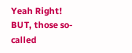Yeah Right! BUT, those so-called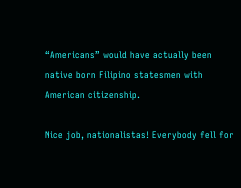“Americans” would have actually been native born Filipino statesmen with American citizenship.

Nice job, nationalistas! Everybody fell for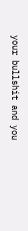your bullshit and you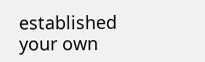established your own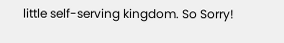little self-serving kingdom. So Sorry!